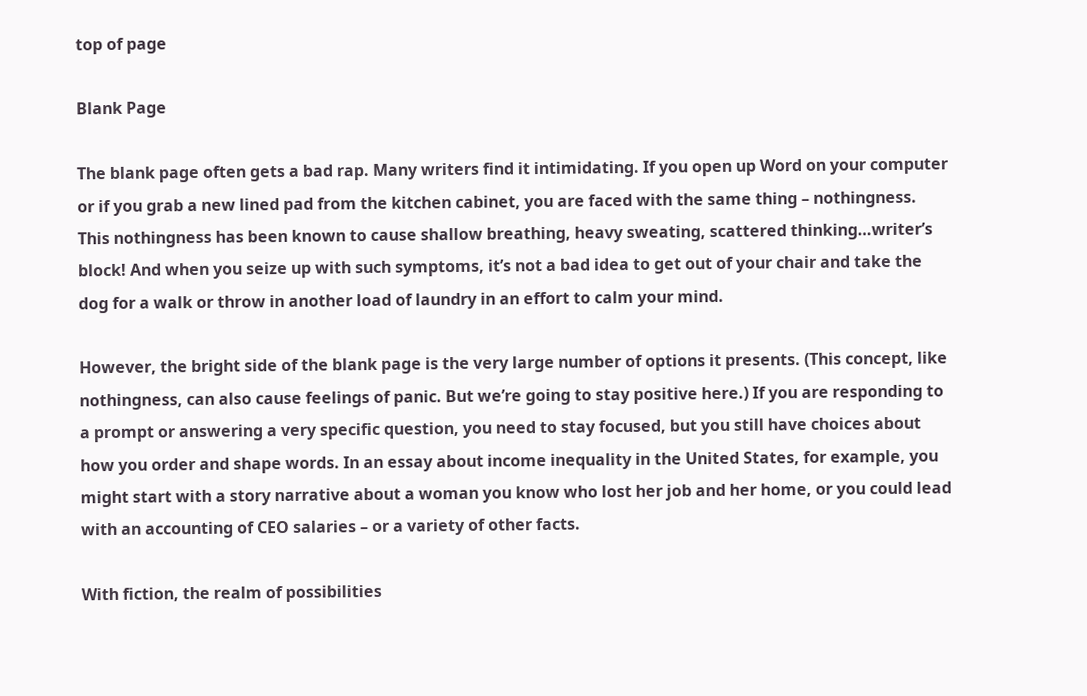top of page

Blank Page

The blank page often gets a bad rap. Many writers find it intimidating. If you open up Word on your computer or if you grab a new lined pad from the kitchen cabinet, you are faced with the same thing – nothingness. This nothingness has been known to cause shallow breathing, heavy sweating, scattered thinking…writer’s block! And when you seize up with such symptoms, it’s not a bad idea to get out of your chair and take the dog for a walk or throw in another load of laundry in an effort to calm your mind.

However, the bright side of the blank page is the very large number of options it presents. (This concept, like nothingness, can also cause feelings of panic. But we’re going to stay positive here.) If you are responding to a prompt or answering a very specific question, you need to stay focused, but you still have choices about how you order and shape words. In an essay about income inequality in the United States, for example, you might start with a story narrative about a woman you know who lost her job and her home, or you could lead with an accounting of CEO salaries – or a variety of other facts.

With fiction, the realm of possibilities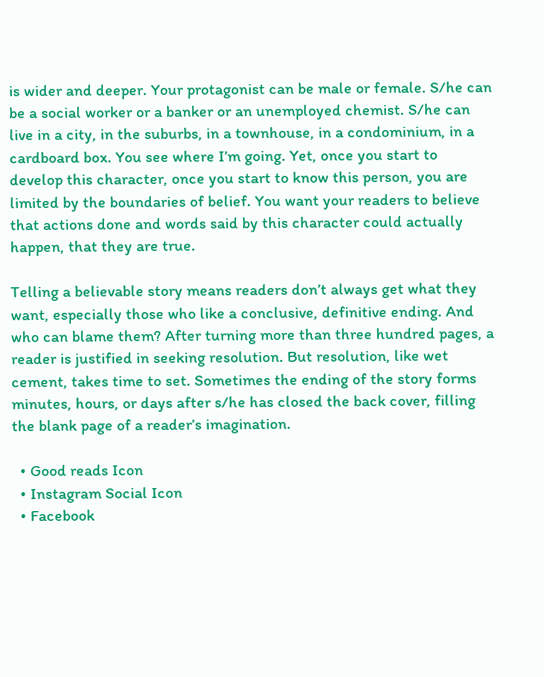is wider and deeper. Your protagonist can be male or female. S/he can be a social worker or a banker or an unemployed chemist. S/he can live in a city, in the suburbs, in a townhouse, in a condominium, in a cardboard box. You see where I’m going. Yet, once you start to develop this character, once you start to know this person, you are limited by the boundaries of belief. You want your readers to believe that actions done and words said by this character could actually happen, that they are true.

Telling a believable story means readers don’t always get what they want, especially those who like a conclusive, definitive ending. And who can blame them? After turning more than three hundred pages, a reader is justified in seeking resolution. But resolution, like wet cement, takes time to set. Sometimes the ending of the story forms minutes, hours, or days after s/he has closed the back cover, filling the blank page of a reader’s imagination.

  • Good reads Icon
  • Instagram Social Icon
  • Facebook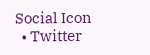Social Icon
  • Twitter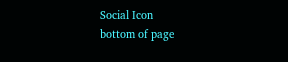Social Icon
bottom of page